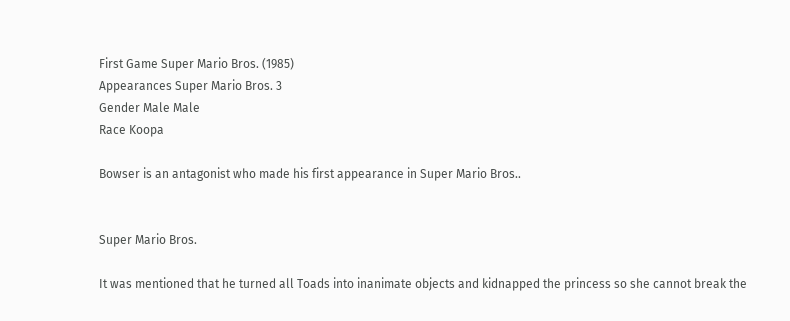First Game Super Mario Bros. (1985)
Appearances Super Mario Bros. 3
Gender Male Male
Race Koopa

Bowser is an antagonist who made his first appearance in Super Mario Bros..


Super Mario Bros.

It was mentioned that he turned all Toads into inanimate objects and kidnapped the princess so she cannot break the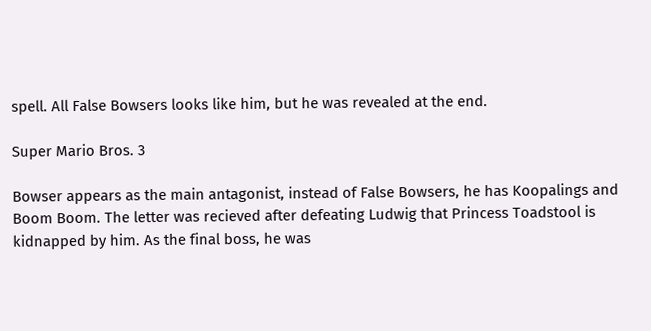spell. All False Bowsers looks like him, but he was revealed at the end.

Super Mario Bros. 3

Bowser appears as the main antagonist, instead of False Bowsers, he has Koopalings and Boom Boom. The letter was recieved after defeating Ludwig that Princess Toadstool is kidnapped by him. As the final boss, he was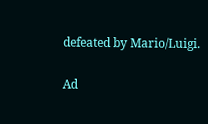defeated by Mario/Luigi.

Ad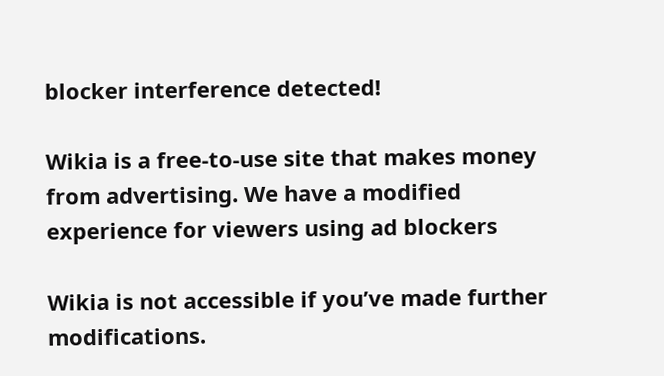blocker interference detected!

Wikia is a free-to-use site that makes money from advertising. We have a modified experience for viewers using ad blockers

Wikia is not accessible if you’ve made further modifications.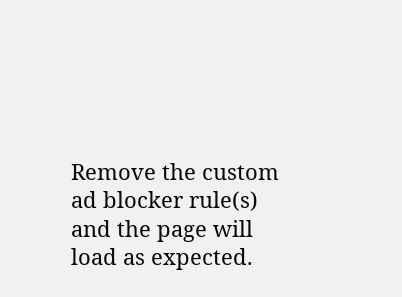Remove the custom ad blocker rule(s) and the page will load as expected.